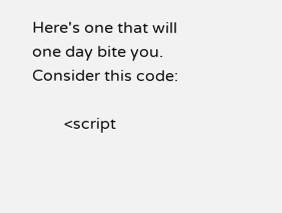Here's one that will one day bite you. Consider this code:

        <script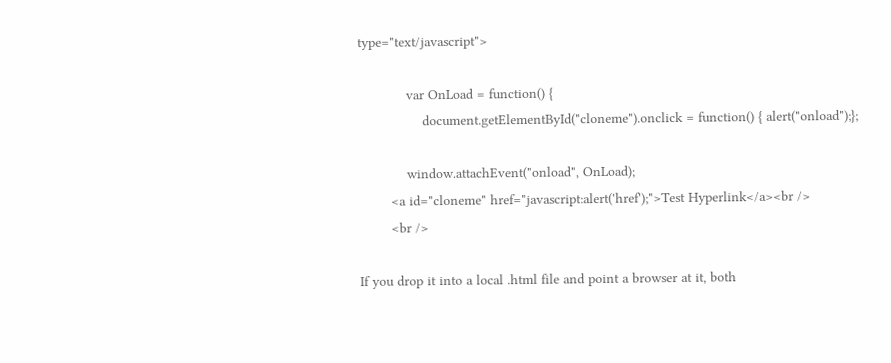type="text/javascript">

            var OnLoad = function() {
                document.getElementById("cloneme").onclick = function() { alert("onload");};

            window.attachEvent("onload", OnLoad);
        <a id="cloneme" href="javascript:alert('href');">Test Hyperlink</a><br />
        <br />

If you drop it into a local .html file and point a browser at it, both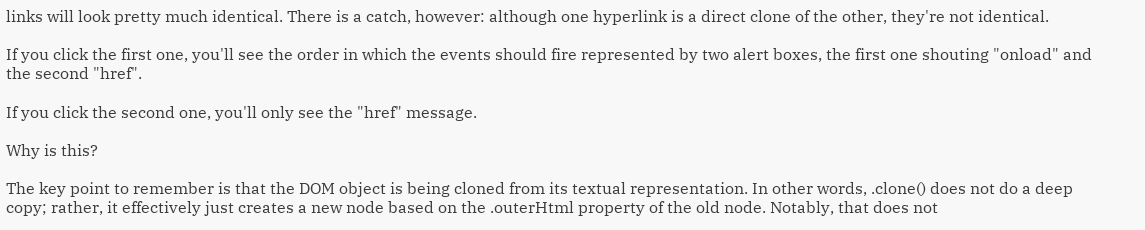links will look pretty much identical. There is a catch, however: although one hyperlink is a direct clone of the other, they're not identical.

If you click the first one, you'll see the order in which the events should fire represented by two alert boxes, the first one shouting "onload" and the second "href".

If you click the second one, you'll only see the "href" message.

Why is this?

The key point to remember is that the DOM object is being cloned from its textual representation. In other words, .clone() does not do a deep copy; rather, it effectively just creates a new node based on the .outerHtml property of the old node. Notably, that does not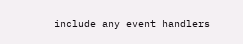include any event handlers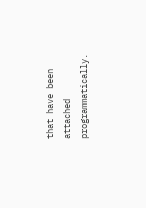that have been attached programmatically.